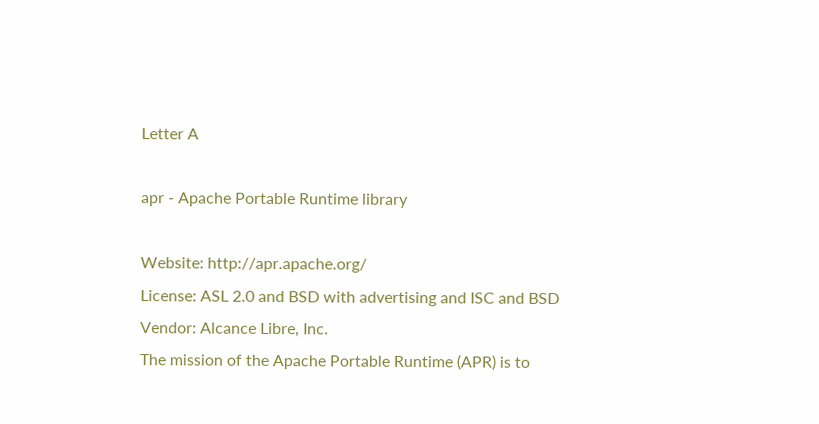Letter A

apr - Apache Portable Runtime library

Website: http://apr.apache.org/
License: ASL 2.0 and BSD with advertising and ISC and BSD
Vendor: Alcance Libre, Inc.
The mission of the Apache Portable Runtime (APR) is to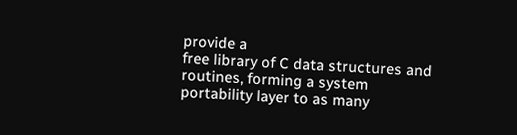provide a
free library of C data structures and routines, forming a system
portability layer to as many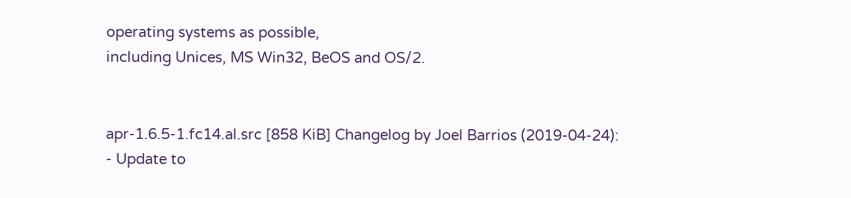operating systems as possible,
including Unices, MS Win32, BeOS and OS/2.


apr-1.6.5-1.fc14.al.src [858 KiB] Changelog by Joel Barrios (2019-04-24):
- Update to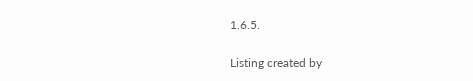1.6.5.

Listing created by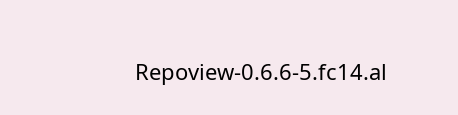Repoview-0.6.6-5.fc14.al